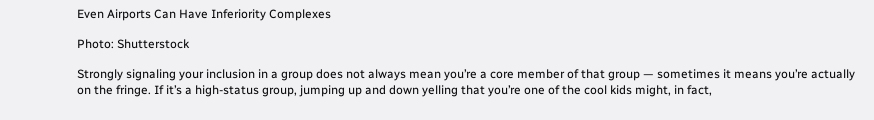Even Airports Can Have Inferiority Complexes

Photo: Shutterstock

Strongly signaling your inclusion in a group does not always mean you’re a core member of that group — sometimes it means you’re actually on the fringe. If it’s a high-status group, jumping up and down yelling that you’re one of the cool kids might, in fact,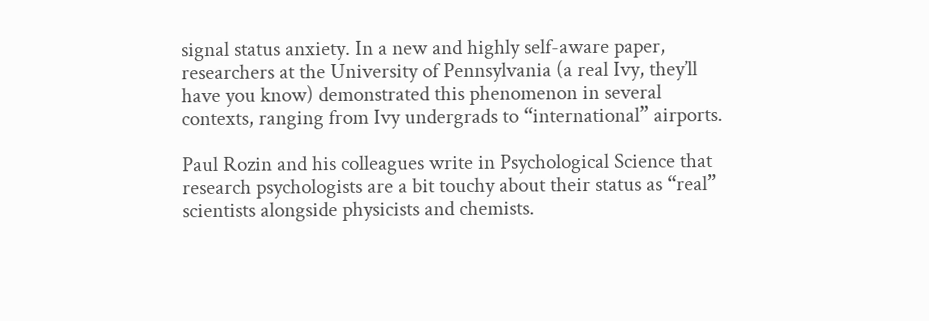signal status anxiety. In a new and highly self-aware paper, researchers at the University of Pennsylvania (a real Ivy, they’ll have you know) demonstrated this phenomenon in several contexts, ranging from Ivy undergrads to “international” airports.

Paul Rozin and his colleagues write in Psychological Science that research psychologists are a bit touchy about their status as “real” scientists alongside physicists and chemists.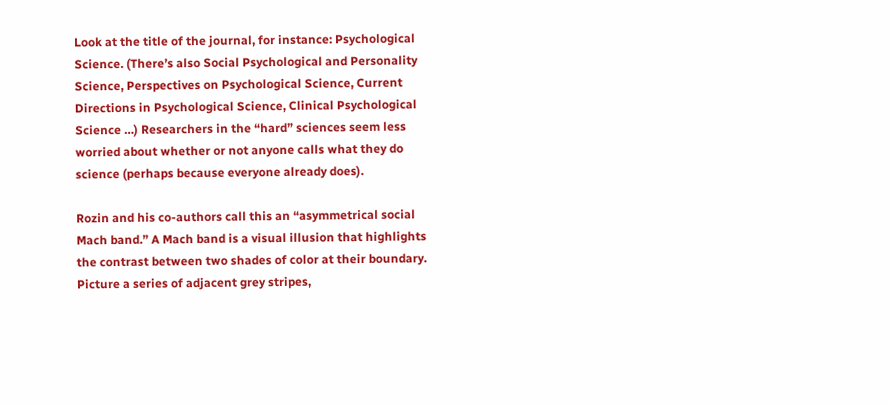Look at the title of the journal, for instance: Psychological Science. (There’s also Social Psychological and Personality Science, Perspectives on Psychological Science, Current Directions in Psychological Science, Clinical Psychological Science …) Researchers in the “hard” sciences seem less worried about whether or not anyone calls what they do science (perhaps because everyone already does).

Rozin and his co-authors call this an “asymmetrical social Mach band.” A Mach band is a visual illusion that highlights the contrast between two shades of color at their boundary. Picture a series of adjacent grey stripes,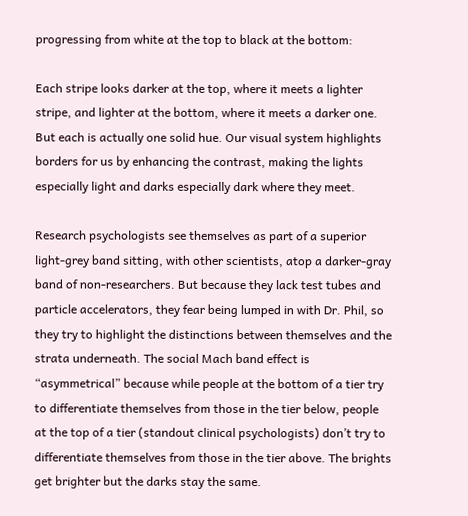progressing from white at the top to black at the bottom:

Each stripe looks darker at the top, where it meets a lighter stripe, and lighter at the bottom, where it meets a darker one. But each is actually one solid hue. Our visual system highlights borders for us by enhancing the contrast, making the lights especially light and darks especially dark where they meet.

Research psychologists see themselves as part of a superior light-grey band sitting, with other scientists, atop a darker-gray band of non-researchers. But because they lack test tubes and particle accelerators, they fear being lumped in with Dr. Phil, so they try to highlight the distinctions between themselves and the strata underneath. The social Mach band effect is “asymmetrical” because while people at the bottom of a tier try to differentiate themselves from those in the tier below, people at the top of a tier (standout clinical psychologists) don’t try to differentiate themselves from those in the tier above. The brights get brighter but the darks stay the same.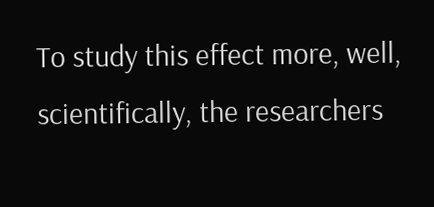To study this effect more, well, scientifically, the researchers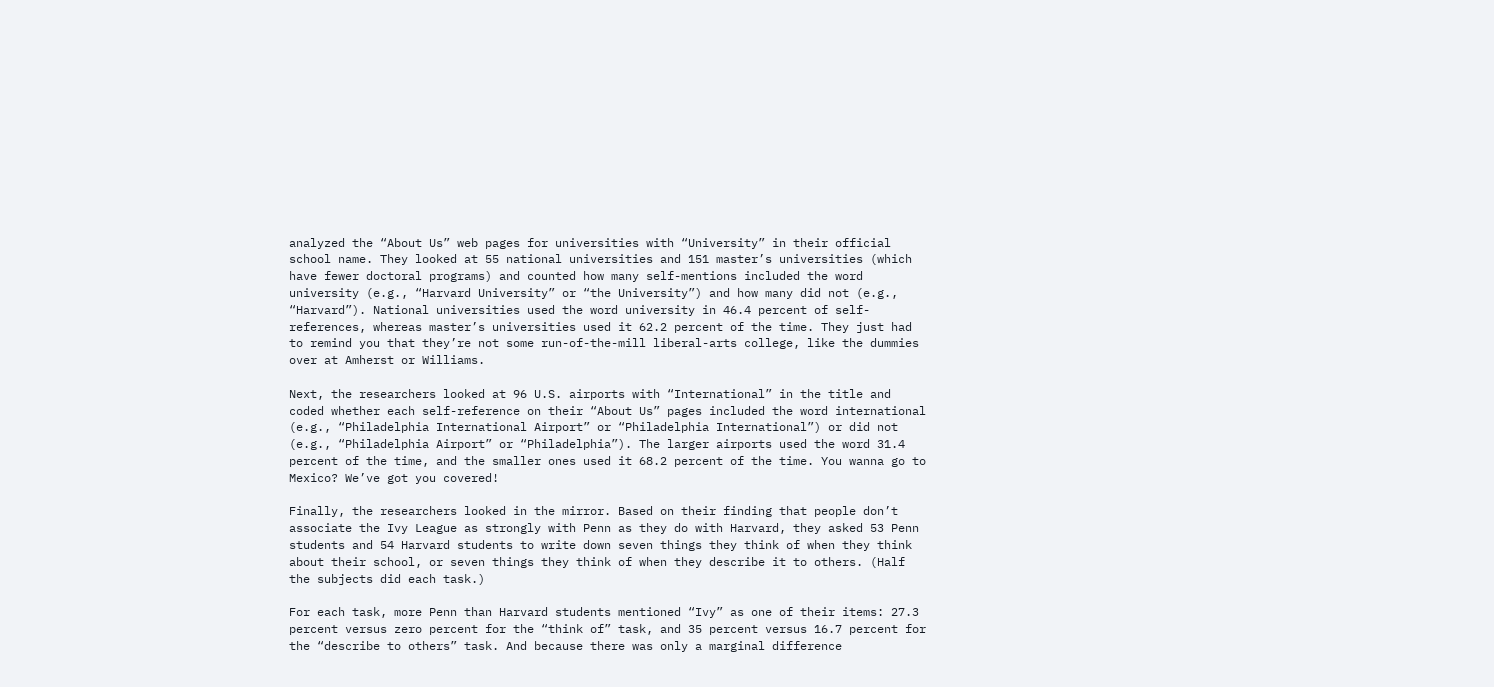analyzed the “About Us” web pages for universities with “University” in their official school name. They looked at 55 national universities and 151 master’s universities (which have fewer doctoral programs) and counted how many self-mentions included the word university (e.g., “Harvard University” or “the University”) and how many did not (e.g., “Harvard”). National universities used the word university in 46.4 percent of self-references, whereas master’s universities used it 62.2 percent of the time. They just had to remind you that they’re not some run-of-the-mill liberal-arts college, like the dummies over at Amherst or Williams.

Next, the researchers looked at 96 U.S. airports with “International” in the title and coded whether each self-reference on their “About Us” pages included the word international (e.g., “Philadelphia International Airport” or “Philadelphia International”) or did not (e.g., “Philadelphia Airport” or “Philadelphia”). The larger airports used the word 31.4 percent of the time, and the smaller ones used it 68.2 percent of the time. You wanna go to Mexico? We’ve got you covered!

Finally, the researchers looked in the mirror. Based on their finding that people don’t associate the Ivy League as strongly with Penn as they do with Harvard, they asked 53 Penn students and 54 Harvard students to write down seven things they think of when they think about their school, or seven things they think of when they describe it to others. (Half the subjects did each task.)

For each task, more Penn than Harvard students mentioned “Ivy” as one of their items: 27.3 percent versus zero percent for the “think of” task, and 35 percent versus 16.7 percent for the “describe to others” task. And because there was only a marginal difference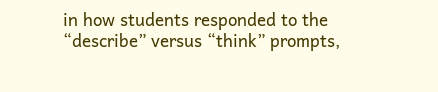in how students responded to the “describe” versus “think” prompts,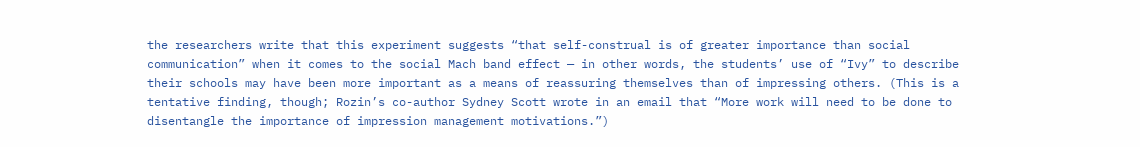the researchers write that this experiment suggests “that self-construal is of greater importance than social communication” when it comes to the social Mach band effect — in other words, the students’ use of “Ivy” to describe their schools may have been more important as a means of reassuring themselves than of impressing others. (This is a tentative finding, though; Rozin’s co-author Sydney Scott wrote in an email that “More work will need to be done to disentangle the importance of impression management motivations.”)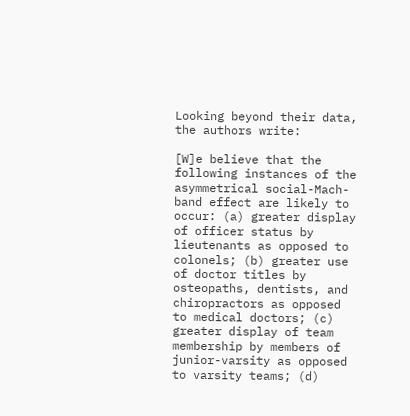Looking beyond their data, the authors write:

[W]e believe that the following instances of the asymmetrical social-Mach-band effect are likely to occur: (a) greater display of officer status by lieutenants as opposed to colonels; (b) greater use of doctor titles by osteopaths, dentists, and chiropractors as opposed to medical doctors; (c) greater display of team membership by members of junior-varsity as opposed to varsity teams; (d)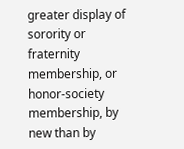greater display of sorority or fraternity membership, or honor-society membership, by new than by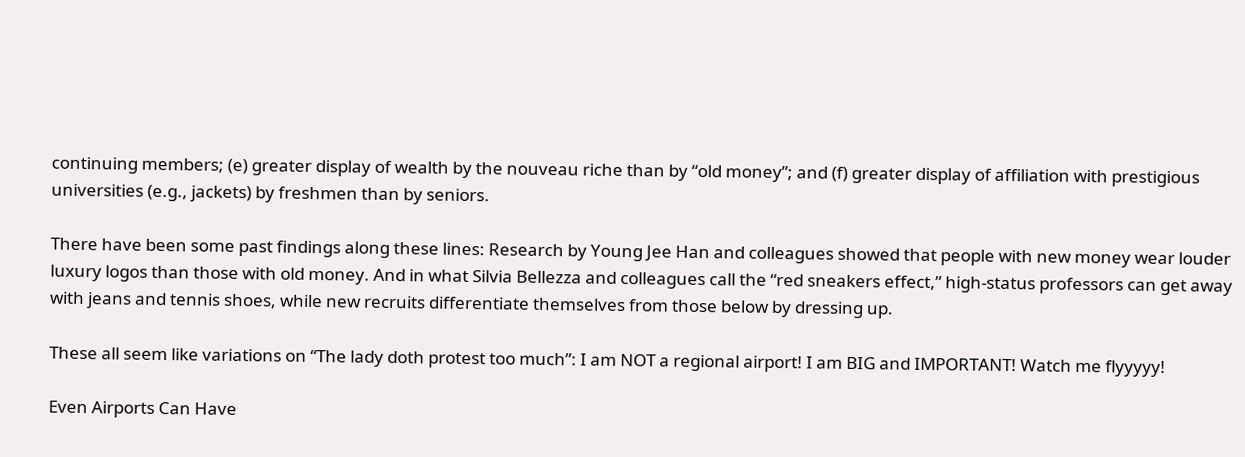continuing members; (e) greater display of wealth by the nouveau riche than by “old money”; and (f) greater display of affiliation with prestigious universities (e.g., jackets) by freshmen than by seniors.

There have been some past findings along these lines: Research by Young Jee Han and colleagues showed that people with new money wear louder luxury logos than those with old money. And in what Silvia Bellezza and colleagues call the “red sneakers effect,” high-status professors can get away with jeans and tennis shoes, while new recruits differentiate themselves from those below by dressing up.

These all seem like variations on “The lady doth protest too much”: I am NOT a regional airport! I am BIG and IMPORTANT! Watch me flyyyyy!

Even Airports Can Have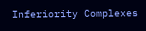Inferiority Complexes